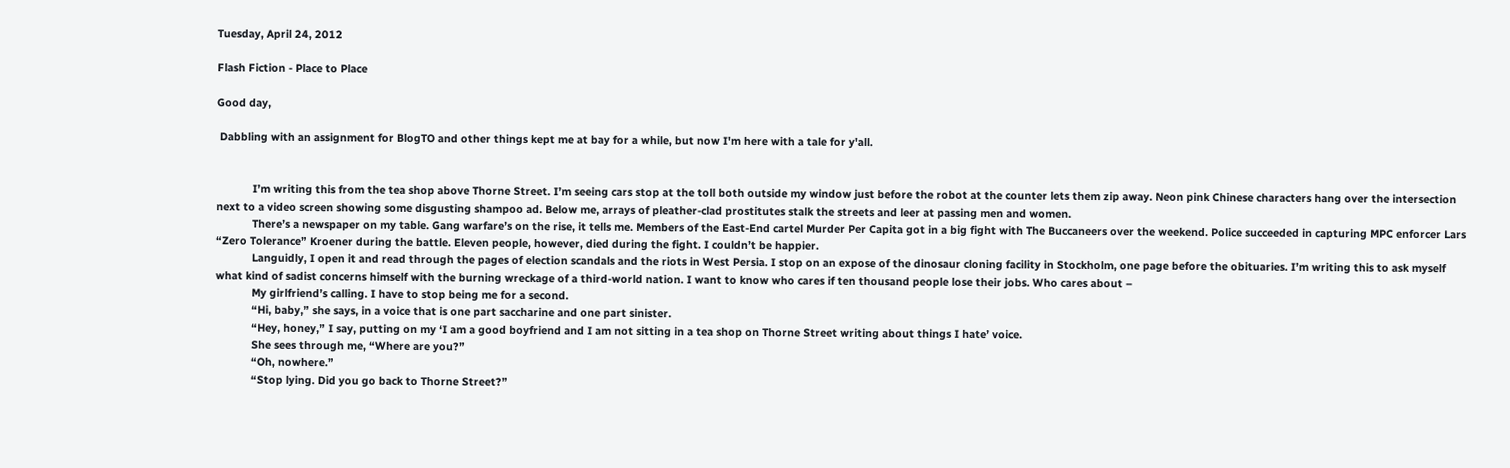Tuesday, April 24, 2012

Flash Fiction - Place to Place

Good day,

 Dabbling with an assignment for BlogTO and other things kept me at bay for a while, but now I'm here with a tale for y'all.


            I’m writing this from the tea shop above Thorne Street. I’m seeing cars stop at the toll both outside my window just before the robot at the counter lets them zip away. Neon pink Chinese characters hang over the intersection next to a video screen showing some disgusting shampoo ad. Below me, arrays of pleather-clad prostitutes stalk the streets and leer at passing men and women.
            There’s a newspaper on my table. Gang warfare’s on the rise, it tells me. Members of the East-End cartel Murder Per Capita got in a big fight with The Buccaneers over the weekend. Police succeeded in capturing MPC enforcer Lars “Zero Tolerance” Kroener during the battle. Eleven people, however, died during the fight. I couldn’t be happier.
            Languidly, I open it and read through the pages of election scandals and the riots in West Persia. I stop on an expose of the dinosaur cloning facility in Stockholm, one page before the obituaries. I’m writing this to ask myself what kind of sadist concerns himself with the burning wreckage of a third-world nation. I want to know who cares if ten thousand people lose their jobs. Who cares about –
            My girlfriend’s calling. I have to stop being me for a second.
            “Hi, baby,” she says, in a voice that is one part saccharine and one part sinister.
            “Hey, honey,” I say, putting on my ‘I am a good boyfriend and I am not sitting in a tea shop on Thorne Street writing about things I hate’ voice.
            She sees through me, “Where are you?”
            “Oh, nowhere.”
            “Stop lying. Did you go back to Thorne Street?”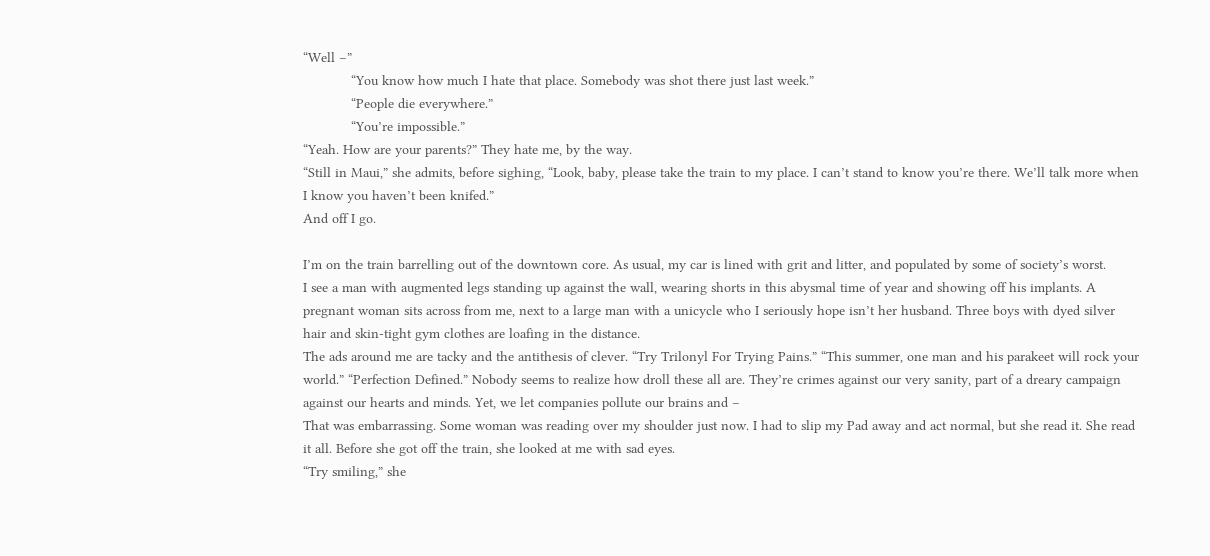“Well –”
            “You know how much I hate that place. Somebody was shot there just last week.”
            “People die everywhere.”
            “You’re impossible.”
“Yeah. How are your parents?” They hate me, by the way.
“Still in Maui,” she admits, before sighing, “Look, baby, please take the train to my place. I can’t stand to know you’re there. We’ll talk more when I know you haven’t been knifed.”
And off I go.

I’m on the train barrelling out of the downtown core. As usual, my car is lined with grit and litter, and populated by some of society’s worst.
I see a man with augmented legs standing up against the wall, wearing shorts in this abysmal time of year and showing off his implants. A pregnant woman sits across from me, next to a large man with a unicycle who I seriously hope isn’t her husband. Three boys with dyed silver hair and skin-tight gym clothes are loafing in the distance.
The ads around me are tacky and the antithesis of clever. “Try Trilonyl For Trying Pains.” “This summer, one man and his parakeet will rock your world.” “Perfection Defined.” Nobody seems to realize how droll these all are. They’re crimes against our very sanity, part of a dreary campaign against our hearts and minds. Yet, we let companies pollute our brains and –
That was embarrassing. Some woman was reading over my shoulder just now. I had to slip my Pad away and act normal, but she read it. She read it all. Before she got off the train, she looked at me with sad eyes.
“Try smiling,” she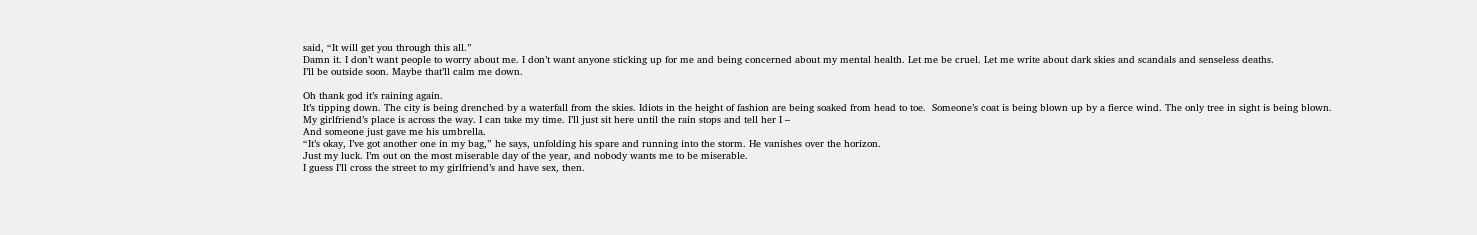said, “It will get you through this all.”
Damn it. I don’t want people to worry about me. I don’t want anyone sticking up for me and being concerned about my mental health. Let me be cruel. Let me write about dark skies and scandals and senseless deaths.
I’ll be outside soon. Maybe that’ll calm me down.

Oh thank god it’s raining again.
It’s tipping down. The city is being drenched by a waterfall from the skies. Idiots in the height of fashion are being soaked from head to toe.  Someone’s coat is being blown up by a fierce wind. The only tree in sight is being blown.
My girlfriend’s place is across the way. I can take my time. I’ll just sit here until the rain stops and tell her I –
And someone just gave me his umbrella.
“It’s okay, I’ve got another one in my bag,” he says, unfolding his spare and running into the storm. He vanishes over the horizon.
Just my luck. I’m out on the most miserable day of the year, and nobody wants me to be miserable.
I guess I’ll cross the street to my girlfriend’s and have sex, then.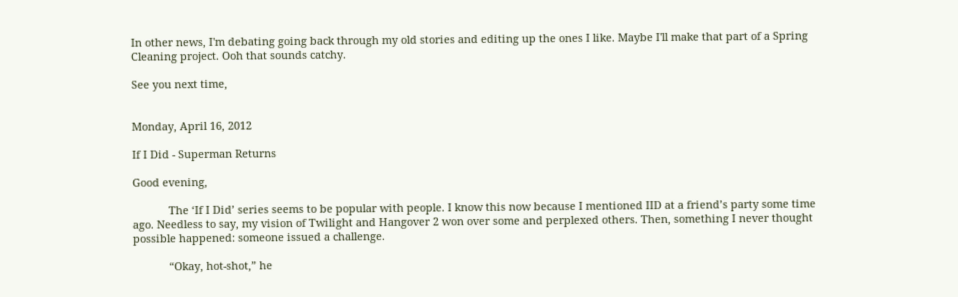In other news, I'm debating going back through my old stories and editing up the ones I like. Maybe I'll make that part of a Spring Cleaning project. Ooh that sounds catchy.

See you next time,


Monday, April 16, 2012

If I Did - Superman Returns

Good evening,

            The ‘If I Did’ series seems to be popular with people. I know this now because I mentioned IID at a friend’s party some time ago. Needless to say, my vision of Twilight and Hangover 2 won over some and perplexed others. Then, something I never thought possible happened: someone issued a challenge.

            “Okay, hot-shot,” he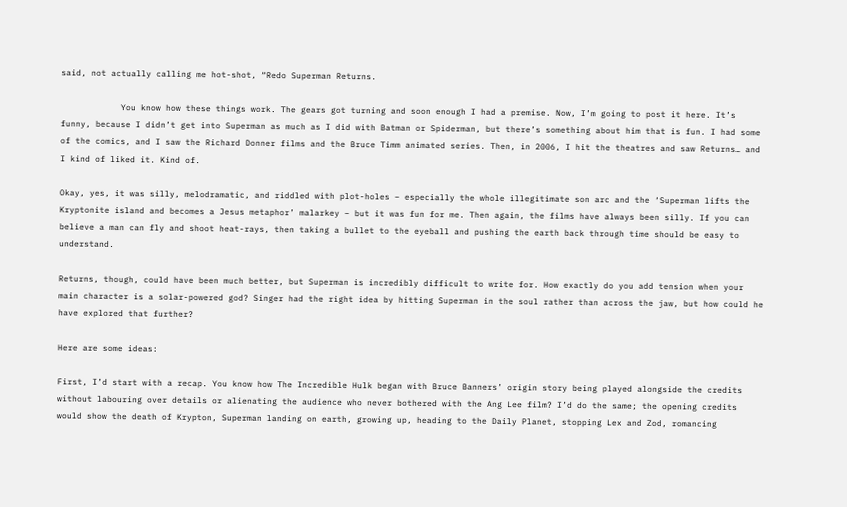said, not actually calling me hot-shot, “Redo Superman Returns.

            You know how these things work. The gears got turning and soon enough I had a premise. Now, I’m going to post it here. It’s funny, because I didn’t get into Superman as much as I did with Batman or Spiderman, but there’s something about him that is fun. I had some of the comics, and I saw the Richard Donner films and the Bruce Timm animated series. Then, in 2006, I hit the theatres and saw Returns… and I kind of liked it. Kind of.

Okay, yes, it was silly, melodramatic, and riddled with plot-holes – especially the whole illegitimate son arc and the ‘Superman lifts the Kryptonite island and becomes a Jesus metaphor’ malarkey – but it was fun for me. Then again, the films have always been silly. If you can believe a man can fly and shoot heat-rays, then taking a bullet to the eyeball and pushing the earth back through time should be easy to understand.

Returns, though, could have been much better, but Superman is incredibly difficult to write for. How exactly do you add tension when your main character is a solar-powered god? Singer had the right idea by hitting Superman in the soul rather than across the jaw, but how could he have explored that further?

Here are some ideas:

First, I’d start with a recap. You know how The Incredible Hulk began with Bruce Banners’ origin story being played alongside the credits without labouring over details or alienating the audience who never bothered with the Ang Lee film? I’d do the same; the opening credits would show the death of Krypton, Superman landing on earth, growing up, heading to the Daily Planet, stopping Lex and Zod, romancing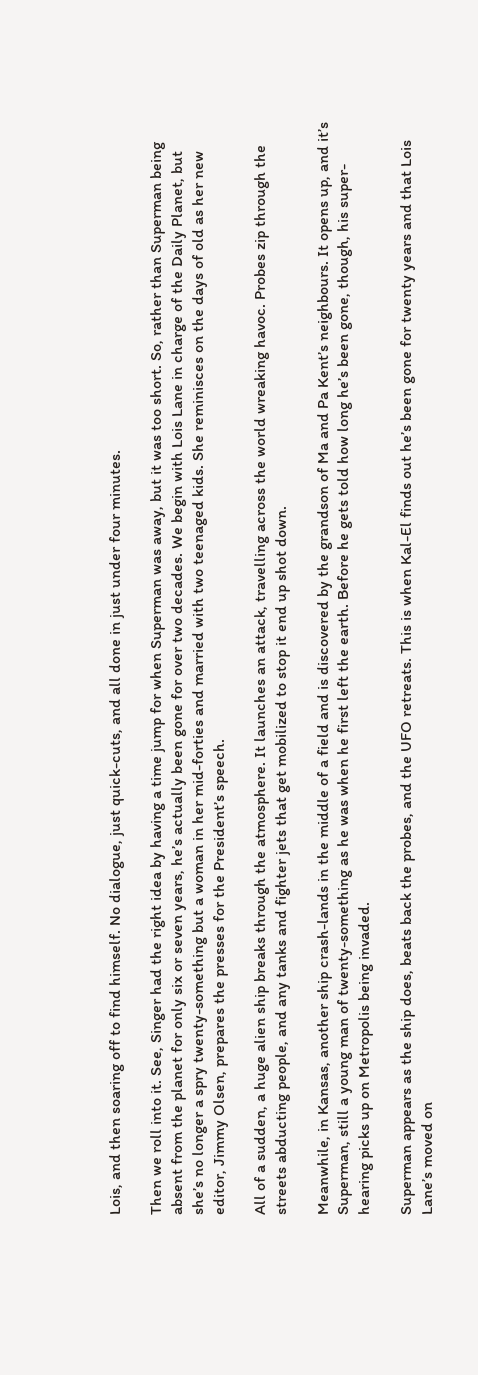Lois, and then soaring off to find himself. No dialogue, just quick-cuts, and all done in just under four minutes.

Then we roll into it. See, Singer had the right idea by having a time jump for when Superman was away, but it was too short. So, rather than Superman being absent from the planet for only six or seven years, he’s actually been gone for over two decades. We begin with Lois Lane in charge of the Daily Planet, but she’s no longer a spry twenty-something but a woman in her mid-forties and married with two teenaged kids. She reminisces on the days of old as her new editor, Jimmy Olsen, prepares the presses for the President’s speech.

All of a sudden, a huge alien ship breaks through the atmosphere. It launches an attack, travelling across the world wreaking havoc. Probes zip through the streets abducting people, and any tanks and fighter jets that get mobilized to stop it end up shot down.

Meanwhile, in Kansas, another ship crash-lands in the middle of a field and is discovered by the grandson of Ma and Pa Kent’s neighbours. It opens up, and it’s Superman, still a young man of twenty-something as he was when he first left the earth. Before he gets told how long he’s been gone, though, his super-hearing picks up on Metropolis being invaded.

Superman appears as the ship does, beats back the probes, and the UFO retreats. This is when Kal-El finds out he’s been gone for twenty years and that Lois Lane’s moved on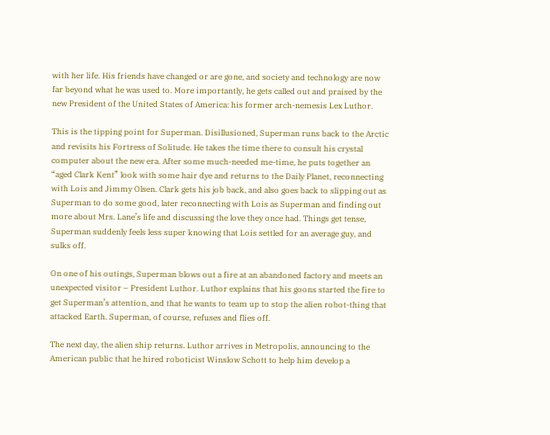with her life. His friends have changed or are gone, and society and technology are now far beyond what he was used to. More importantly, he gets called out and praised by the new President of the United States of America: his former arch-nemesis Lex Luthor.

This is the tipping point for Superman. Disillusioned, Superman runs back to the Arctic and revisits his Fortress of Solitude. He takes the time there to consult his crystal computer about the new era. After some much-needed me-time, he puts together an “aged Clark Kent” look with some hair dye and returns to the Daily Planet, reconnecting with Lois and Jimmy Olsen. Clark gets his job back, and also goes back to slipping out as Superman to do some good, later reconnecting with Lois as Superman and finding out more about Mrs. Lane’s life and discussing the love they once had. Things get tense, Superman suddenly feels less super knowing that Lois settled for an average guy, and sulks off.

On one of his outings, Superman blows out a fire at an abandoned factory and meets an unexpected visitor – President Luthor. Luthor explains that his goons started the fire to get Superman’s attention, and that he wants to team up to stop the alien robot-thing that attacked Earth. Superman, of course, refuses and flies off.

The next day, the alien ship returns. Luthor arrives in Metropolis, announcing to the American public that he hired roboticist Winslow Schott to help him develop a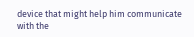device that might help him communicate with the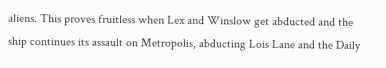aliens. This proves fruitless when Lex and Winslow get abducted and the ship continues its assault on Metropolis, abducting Lois Lane and the Daily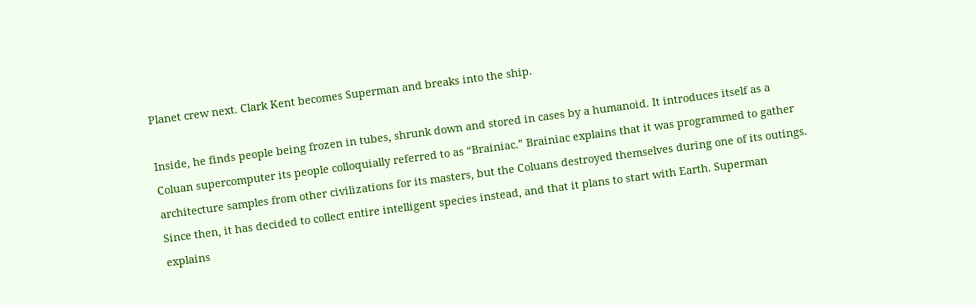Planet crew next. Clark Kent becomes Superman and breaks into the ship.

Inside, he finds people being frozen in tubes, shrunk down and stored in cases by a humanoid. It introduces itself as a Coluan supercomputer its people colloquially referred to as “Brainiac.” Brainiac explains that it was programmed to gather architecture samples from other civilizations for its masters, but the Coluans destroyed themselves during one of its outings. Since then, it has decided to collect entire intelligent species instead, and that it plans to start with Earth. Superman explains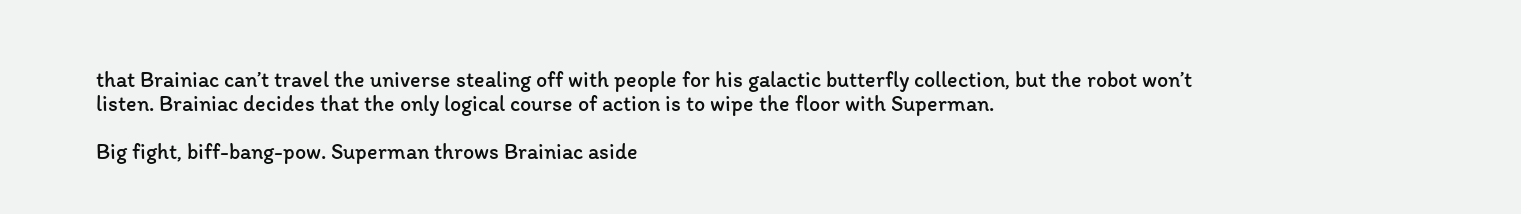that Brainiac can’t travel the universe stealing off with people for his galactic butterfly collection, but the robot won’t listen. Brainiac decides that the only logical course of action is to wipe the floor with Superman.

Big fight, biff-bang-pow. Superman throws Brainiac aside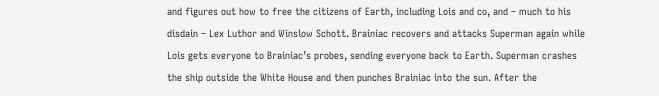and figures out how to free the citizens of Earth, including Lois and co, and – much to his disdain – Lex Luthor and Winslow Schott. Brainiac recovers and attacks Superman again while Lois gets everyone to Brainiac’s probes, sending everyone back to Earth. Superman crashes the ship outside the White House and then punches Brainiac into the sun. After the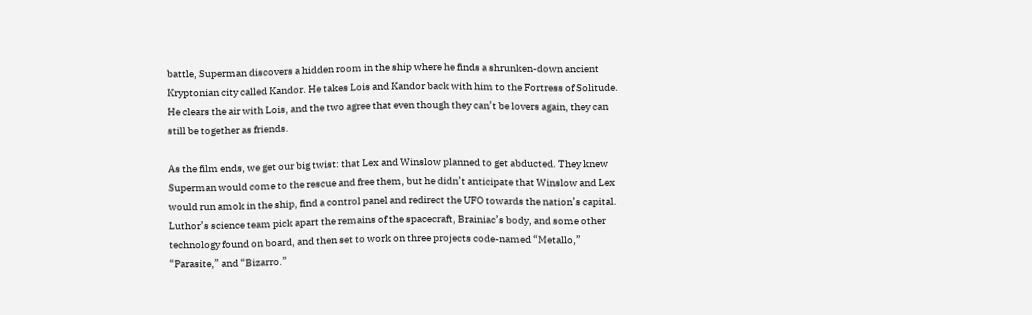battle, Superman discovers a hidden room in the ship where he finds a shrunken-down ancient Kryptonian city called Kandor. He takes Lois and Kandor back with him to the Fortress of Solitude. He clears the air with Lois, and the two agree that even though they can’t be lovers again, they can still be together as friends.

As the film ends, we get our big twist: that Lex and Winslow planned to get abducted. They knew Superman would come to the rescue and free them, but he didn’t anticipate that Winslow and Lex would run amok in the ship, find a control panel and redirect the UFO towards the nation’s capital. Luthor’s science team pick apart the remains of the spacecraft, Brainiac’s body, and some other technology found on board, and then set to work on three projects code-named “Metallo,” “Parasite,” and “Bizarro.”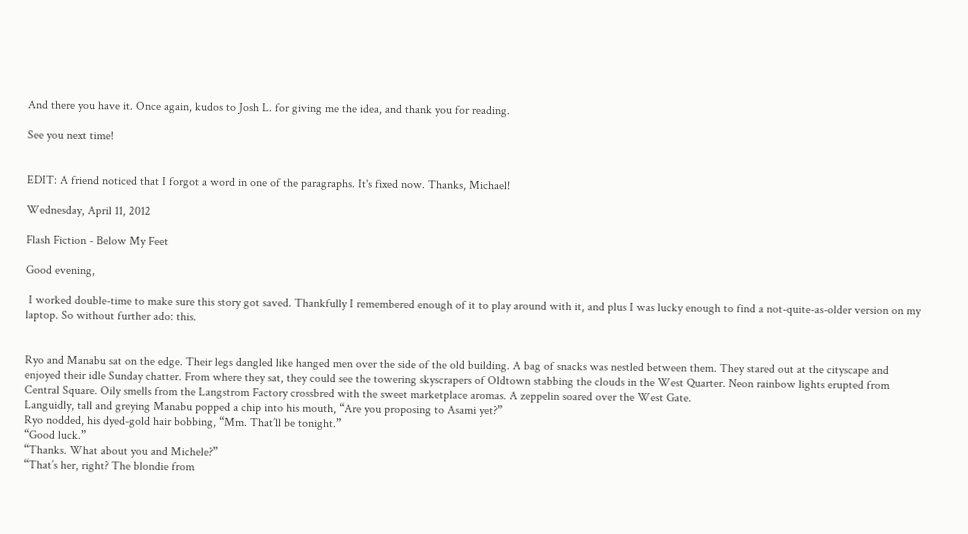And there you have it. Once again, kudos to Josh L. for giving me the idea, and thank you for reading.

See you next time!


EDIT: A friend noticed that I forgot a word in one of the paragraphs. It's fixed now. Thanks, Michael!

Wednesday, April 11, 2012

Flash Fiction - Below My Feet

Good evening,

 I worked double-time to make sure this story got saved. Thankfully I remembered enough of it to play around with it, and plus I was lucky enough to find a not-quite-as-older version on my laptop. So without further ado: this.


Ryo and Manabu sat on the edge. Their legs dangled like hanged men over the side of the old building. A bag of snacks was nestled between them. They stared out at the cityscape and enjoyed their idle Sunday chatter. From where they sat, they could see the towering skyscrapers of Oldtown stabbing the clouds in the West Quarter. Neon rainbow lights erupted from Central Square. Oily smells from the Langstrom Factory crossbred with the sweet marketplace aromas. A zeppelin soared over the West Gate.
Languidly, tall and greying Manabu popped a chip into his mouth, “Are you proposing to Asami yet?”
Ryo nodded, his dyed-gold hair bobbing, “Mm. That’ll be tonight.”
“Good luck.”
“Thanks. What about you and Michele?”
“That’s her, right? The blondie from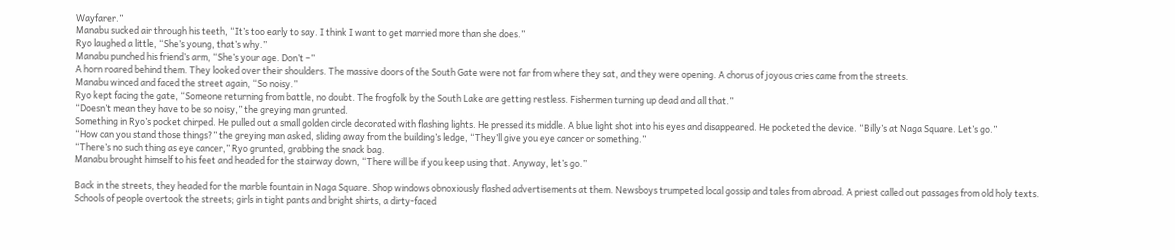Wayfarer.”
Manabu sucked air through his teeth, “It’s too early to say. I think I want to get married more than she does.”
Ryo laughed a little, “She’s young, that’s why.”
Manabu punched his friend’s arm, “She’s your age. Don’t –”
A horn roared behind them. They looked over their shoulders. The massive doors of the South Gate were not far from where they sat, and they were opening. A chorus of joyous cries came from the streets.
Manabu winced and faced the street again, “So noisy.”
Ryo kept facing the gate, “Someone returning from battle, no doubt. The frogfolk by the South Lake are getting restless. Fishermen turning up dead and all that.”
“Doesn’t mean they have to be so noisy,” the greying man grunted.
Something in Ryo’s pocket chirped. He pulled out a small golden circle decorated with flashing lights. He pressed its middle. A blue light shot into his eyes and disappeared. He pocketed the device. “Billy’s at Naga Square. Let’s go.”
“How can you stand those things?” the greying man asked, sliding away from the building’s ledge, “They’ll give you eye cancer or something.”
“There’s no such thing as eye cancer,” Ryo grunted, grabbing the snack bag.
Manabu brought himself to his feet and headed for the stairway down, “There will be if you keep using that. Anyway, let’s go.”

Back in the streets, they headed for the marble fountain in Naga Square. Shop windows obnoxiously flashed advertisements at them. Newsboys trumpeted local gossip and tales from abroad. A priest called out passages from old holy texts. Schools of people overtook the streets; girls in tight pants and bright shirts, a dirty-faced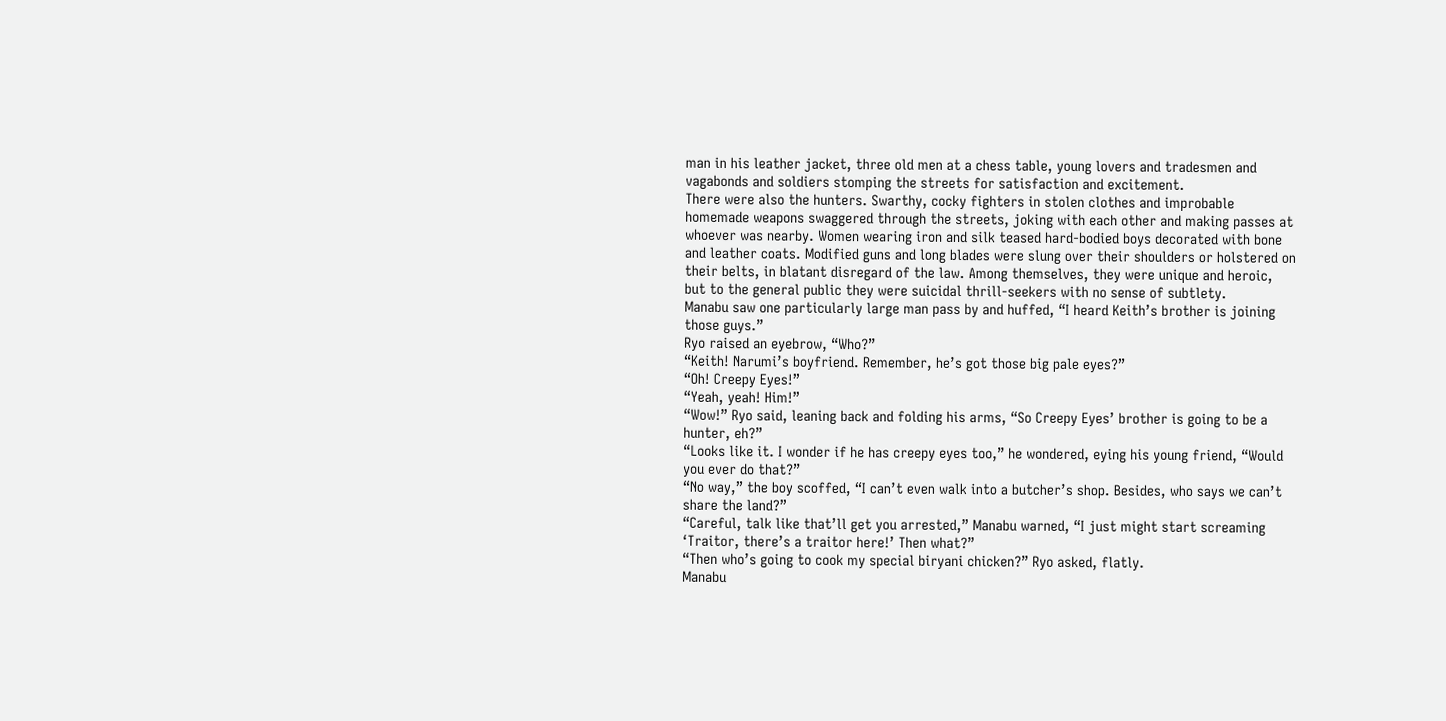man in his leather jacket, three old men at a chess table, young lovers and tradesmen and vagabonds and soldiers stomping the streets for satisfaction and excitement.
There were also the hunters. Swarthy, cocky fighters in stolen clothes and improbable homemade weapons swaggered through the streets, joking with each other and making passes at whoever was nearby. Women wearing iron and silk teased hard-bodied boys decorated with bone and leather coats. Modified guns and long blades were slung over their shoulders or holstered on their belts, in blatant disregard of the law. Among themselves, they were unique and heroic, but to the general public they were suicidal thrill-seekers with no sense of subtlety.
Manabu saw one particularly large man pass by and huffed, “I heard Keith’s brother is joining those guys.”
Ryo raised an eyebrow, “Who?”
“Keith! Narumi’s boyfriend. Remember, he’s got those big pale eyes?”
“Oh! Creepy Eyes!”
“Yeah, yeah! Him!”
“Wow!” Ryo said, leaning back and folding his arms, “So Creepy Eyes’ brother is going to be a hunter, eh?”
“Looks like it. I wonder if he has creepy eyes too,” he wondered, eying his young friend, “Would you ever do that?”
“No way,” the boy scoffed, “I can’t even walk into a butcher’s shop. Besides, who says we can’t share the land?”
“Careful, talk like that’ll get you arrested,” Manabu warned, “I just might start screaming ‘Traitor, there’s a traitor here!’ Then what?”
“Then who’s going to cook my special biryani chicken?” Ryo asked, flatly.
Manabu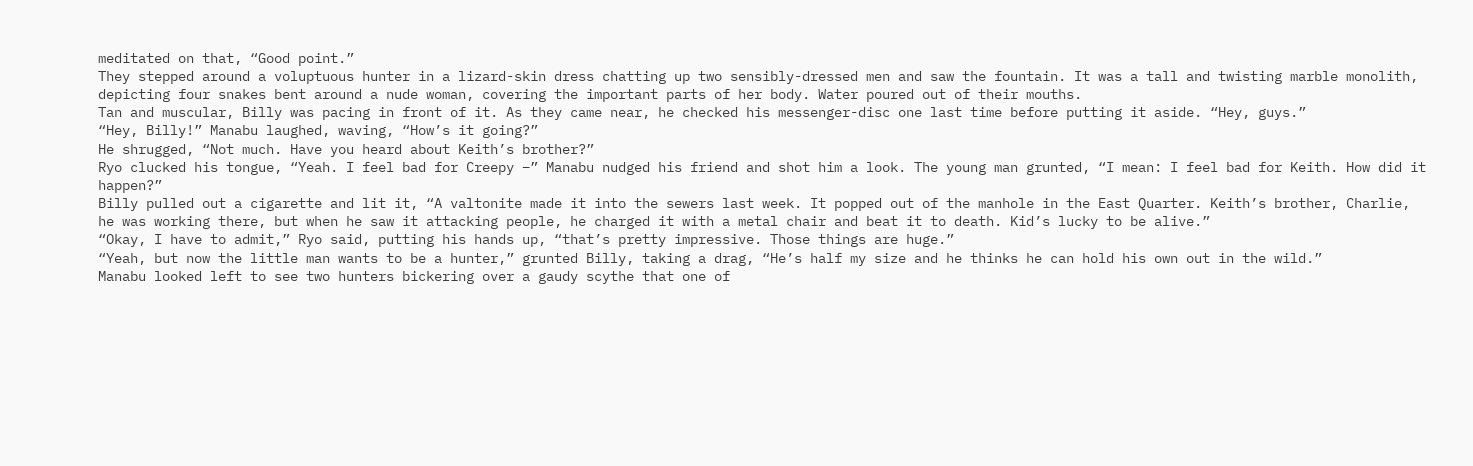meditated on that, “Good point.”
They stepped around a voluptuous hunter in a lizard-skin dress chatting up two sensibly-dressed men and saw the fountain. It was a tall and twisting marble monolith, depicting four snakes bent around a nude woman, covering the important parts of her body. Water poured out of their mouths.
Tan and muscular, Billy was pacing in front of it. As they came near, he checked his messenger-disc one last time before putting it aside. “Hey, guys.”
“Hey, Billy!” Manabu laughed, waving, “How’s it going?”
He shrugged, “Not much. Have you heard about Keith’s brother?”
Ryo clucked his tongue, “Yeah. I feel bad for Creepy –” Manabu nudged his friend and shot him a look. The young man grunted, “I mean: I feel bad for Keith. How did it happen?”
Billy pulled out a cigarette and lit it, “A valtonite made it into the sewers last week. It popped out of the manhole in the East Quarter. Keith’s brother, Charlie, he was working there, but when he saw it attacking people, he charged it with a metal chair and beat it to death. Kid’s lucky to be alive.”
“Okay, I have to admit,” Ryo said, putting his hands up, “that’s pretty impressive. Those things are huge.”
“Yeah, but now the little man wants to be a hunter,” grunted Billy, taking a drag, “He’s half my size and he thinks he can hold his own out in the wild.”
Manabu looked left to see two hunters bickering over a gaudy scythe that one of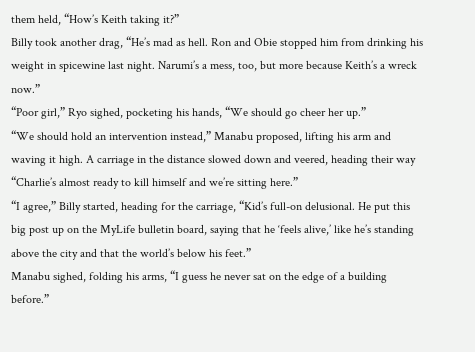them held, “How’s Keith taking it?”
Billy took another drag, “He’s mad as hell. Ron and Obie stopped him from drinking his weight in spicewine last night. Narumi’s a mess, too, but more because Keith’s a wreck now.”
“Poor girl,” Ryo sighed, pocketing his hands, “We should go cheer her up.”
“We should hold an intervention instead,” Manabu proposed, lifting his arm and waving it high. A carriage in the distance slowed down and veered, heading their way “Charlie’s almost ready to kill himself and we’re sitting here.”
“I agree,” Billy started, heading for the carriage, “Kid’s full-on delusional. He put this big post up on the MyLife bulletin board, saying that he ‘feels alive,’ like he’s standing above the city and that the world’s below his feet.”
Manabu sighed, folding his arms, “I guess he never sat on the edge of a building before.”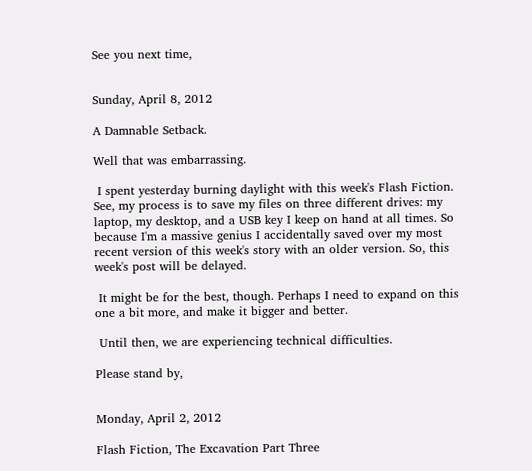See you next time,


Sunday, April 8, 2012

A Damnable Setback.

Well that was embarrassing.

 I spent yesterday burning daylight with this week's Flash Fiction. See, my process is to save my files on three different drives: my laptop, my desktop, and a USB key I keep on hand at all times. So because I'm a massive genius I accidentally saved over my most recent version of this week's story with an older version. So, this week's post will be delayed.

 It might be for the best, though. Perhaps I need to expand on this one a bit more, and make it bigger and better.

 Until then, we are experiencing technical difficulties.

Please stand by,


Monday, April 2, 2012

Flash Fiction, The Excavation Part Three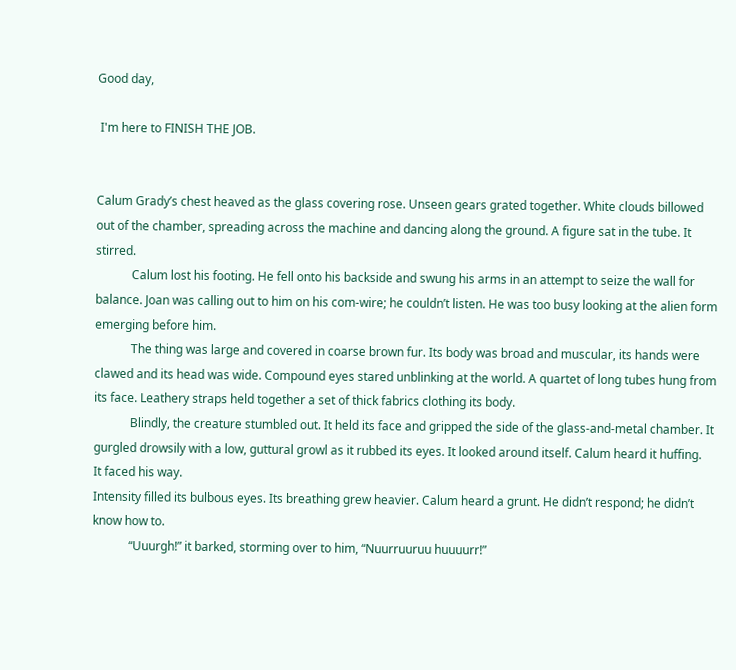Good day,

 I'm here to FINISH THE JOB.


Calum Grady’s chest heaved as the glass covering rose. Unseen gears grated together. White clouds billowed out of the chamber, spreading across the machine and dancing along the ground. A figure sat in the tube. It stirred.
            Calum lost his footing. He fell onto his backside and swung his arms in an attempt to seize the wall for balance. Joan was calling out to him on his com-wire; he couldn’t listen. He was too busy looking at the alien form emerging before him.
            The thing was large and covered in coarse brown fur. Its body was broad and muscular, its hands were clawed and its head was wide. Compound eyes stared unblinking at the world. A quartet of long tubes hung from its face. Leathery straps held together a set of thick fabrics clothing its body.
            Blindly, the creature stumbled out. It held its face and gripped the side of the glass-and-metal chamber. It gurgled drowsily with a low, guttural growl as it rubbed its eyes. It looked around itself. Calum heard it huffing.
It faced his way.
Intensity filled its bulbous eyes. Its breathing grew heavier. Calum heard a grunt. He didn’t respond; he didn’t know how to.
            “Uuurgh!” it barked, storming over to him, “Nuurruuruu huuuurr!”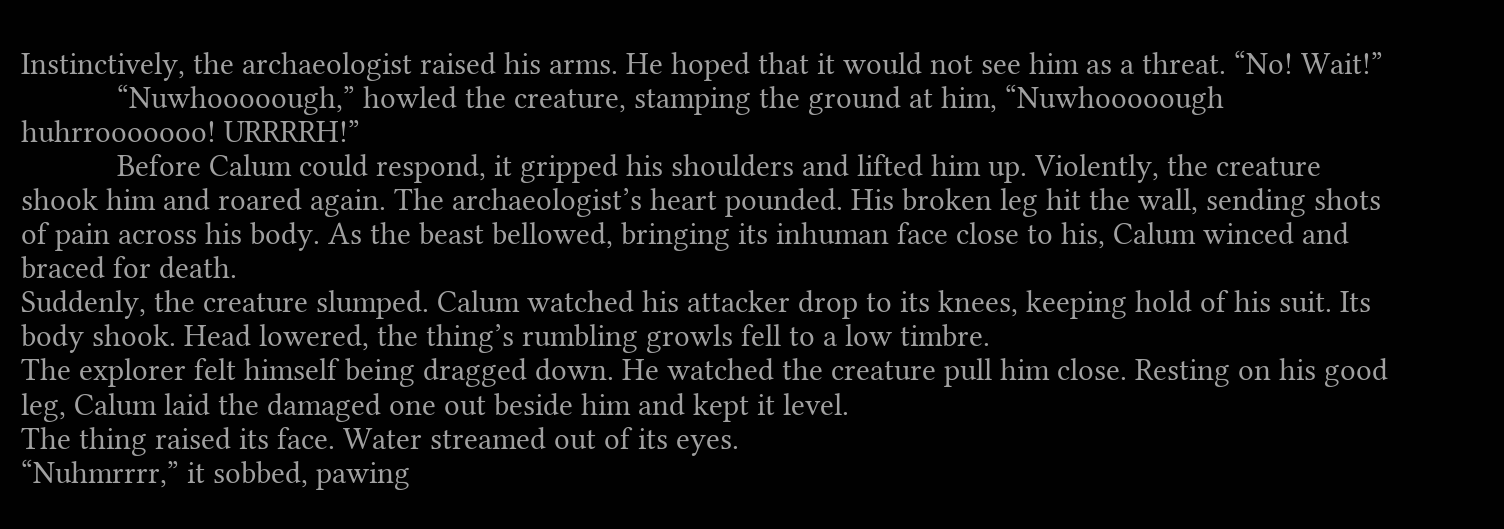Instinctively, the archaeologist raised his arms. He hoped that it would not see him as a threat. “No! Wait!”
            “Nuwhooooough,” howled the creature, stamping the ground at him, “Nuwhooooough huhrrooooooo! URRRRH!”
            Before Calum could respond, it gripped his shoulders and lifted him up. Violently, the creature shook him and roared again. The archaeologist’s heart pounded. His broken leg hit the wall, sending shots of pain across his body. As the beast bellowed, bringing its inhuman face close to his, Calum winced and braced for death.
Suddenly, the creature slumped. Calum watched his attacker drop to its knees, keeping hold of his suit. Its body shook. Head lowered, the thing’s rumbling growls fell to a low timbre.
The explorer felt himself being dragged down. He watched the creature pull him close. Resting on his good leg, Calum laid the damaged one out beside him and kept it level.
The thing raised its face. Water streamed out of its eyes.
“Nuhmrrrr,” it sobbed, pawing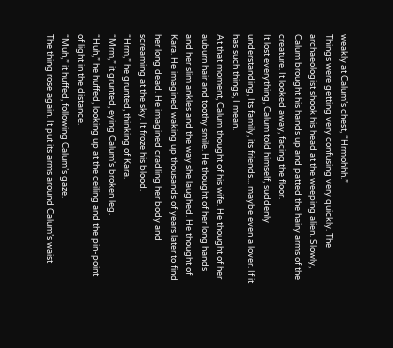weakly at Calum’s chest, “Hrmohhh.”
Things were getting very confusing very quickly. The archaeologist shook his head at the weeping alien. Slowly, Calum brought his hands up and patted the hairy arms of the creature. It looked away, facing the floor.
It lost everything, Calum told himself, suddenly understanding, Its family, its friends... maybe even a lover. If it has such things, I mean.
At that moment, Calum thought of his wife. He thought of her auburn hair and toothy smile. He thought of her long hands and her slim ankles and the way she laughed. He thought of Kara. He imagined waking up thousands of years later to find her long dead. He imagined cradling her body and screaming at the sky. It froze his blood.
“Hrm,” he grunted, thinking of Kara.
“Mrm,” it grunted, eying Calum’s broken leg.
“Huh,” he huffed, looking up at the ceiling and the pin-point of light in the distance.
“Muh,” it huffed, following Calum’s gaze.
The thing rose again. It put its arms around Calum’s waist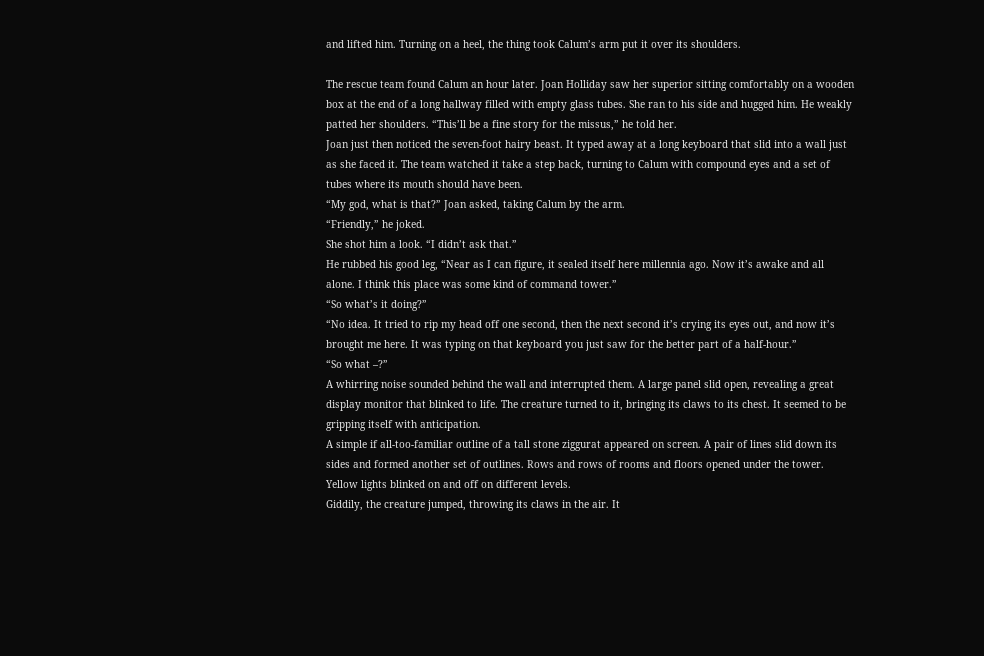and lifted him. Turning on a heel, the thing took Calum’s arm put it over its shoulders.

The rescue team found Calum an hour later. Joan Holliday saw her superior sitting comfortably on a wooden box at the end of a long hallway filled with empty glass tubes. She ran to his side and hugged him. He weakly patted her shoulders. “This’ll be a fine story for the missus,” he told her.
Joan just then noticed the seven-foot hairy beast. It typed away at a long keyboard that slid into a wall just as she faced it. The team watched it take a step back, turning to Calum with compound eyes and a set of tubes where its mouth should have been.
“My god, what is that?” Joan asked, taking Calum by the arm.
“Friendly,” he joked.
She shot him a look. “I didn’t ask that.”
He rubbed his good leg, “Near as I can figure, it sealed itself here millennia ago. Now it’s awake and all alone. I think this place was some kind of command tower.”
“So what’s it doing?”
“No idea. It tried to rip my head off one second, then the next second it’s crying its eyes out, and now it’s brought me here. It was typing on that keyboard you just saw for the better part of a half-hour.”
“So what –?”
A whirring noise sounded behind the wall and interrupted them. A large panel slid open, revealing a great display monitor that blinked to life. The creature turned to it, bringing its claws to its chest. It seemed to be gripping itself with anticipation.
A simple if all-too-familiar outline of a tall stone ziggurat appeared on screen. A pair of lines slid down its sides and formed another set of outlines. Rows and rows of rooms and floors opened under the tower. Yellow lights blinked on and off on different levels.
Giddily, the creature jumped, throwing its claws in the air. It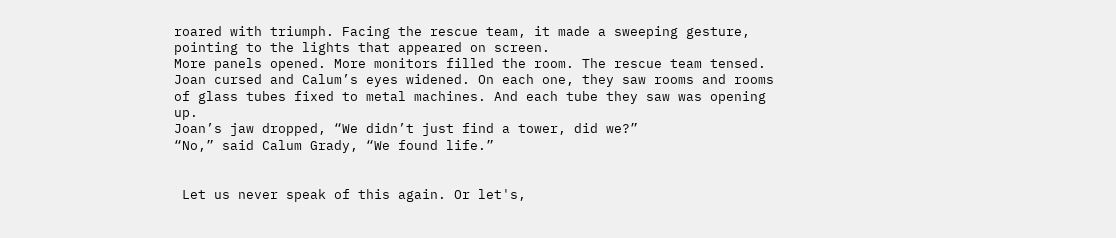roared with triumph. Facing the rescue team, it made a sweeping gesture, pointing to the lights that appeared on screen.
More panels opened. More monitors filled the room. The rescue team tensed. Joan cursed and Calum’s eyes widened. On each one, they saw rooms and rooms of glass tubes fixed to metal machines. And each tube they saw was opening up.
Joan’s jaw dropped, “We didn’t just find a tower, did we?”
“No,” said Calum Grady, “We found life.”


 Let us never speak of this again. Or let's,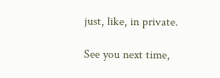just, like, in private.

See you next time,